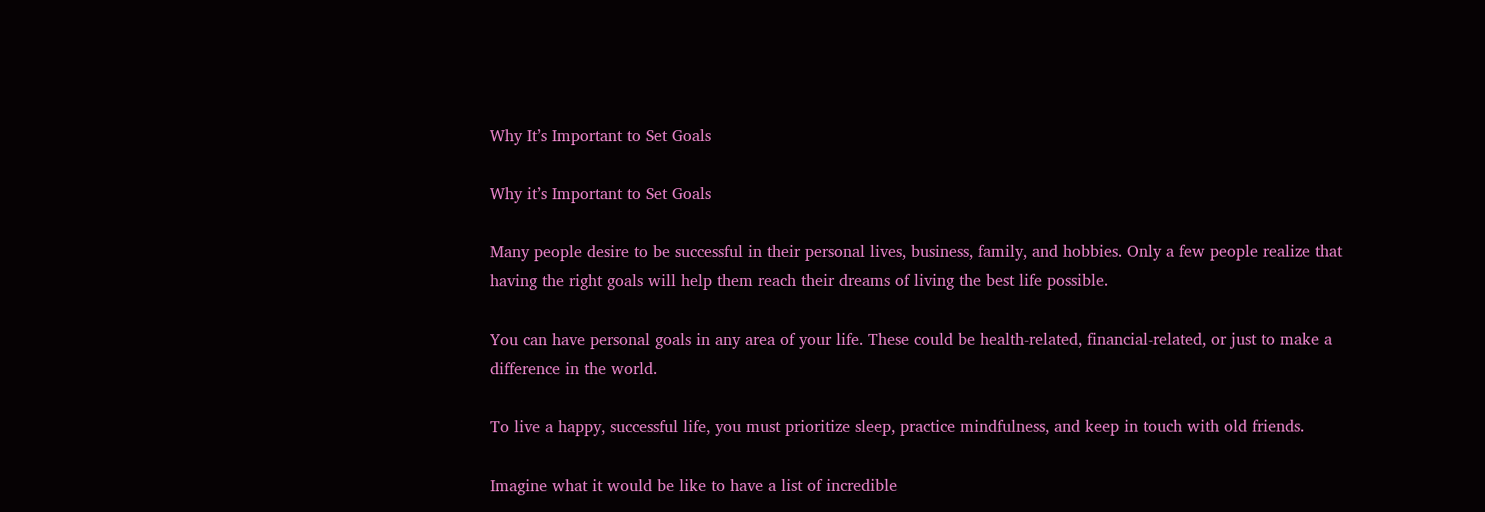Why It’s Important to Set Goals

Why it’s Important to Set Goals

Many people desire to be successful in their personal lives, business, family, and hobbies. Only a few people realize that having the right goals will help them reach their dreams of living the best life possible.

You can have personal goals in any area of your life. These could be health-related, financial-related, or just to make a difference in the world.

To live a happy, successful life, you must prioritize sleep, practice mindfulness, and keep in touch with old friends.

Imagine what it would be like to have a list of incredible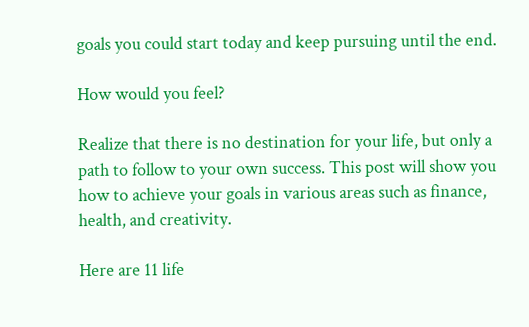goals you could start today and keep pursuing until the end.

How would you feel?

Realize that there is no destination for your life, but only a path to follow to your own success. This post will show you how to achieve your goals in various areas such as finance, health, and creativity.

Here are 11 life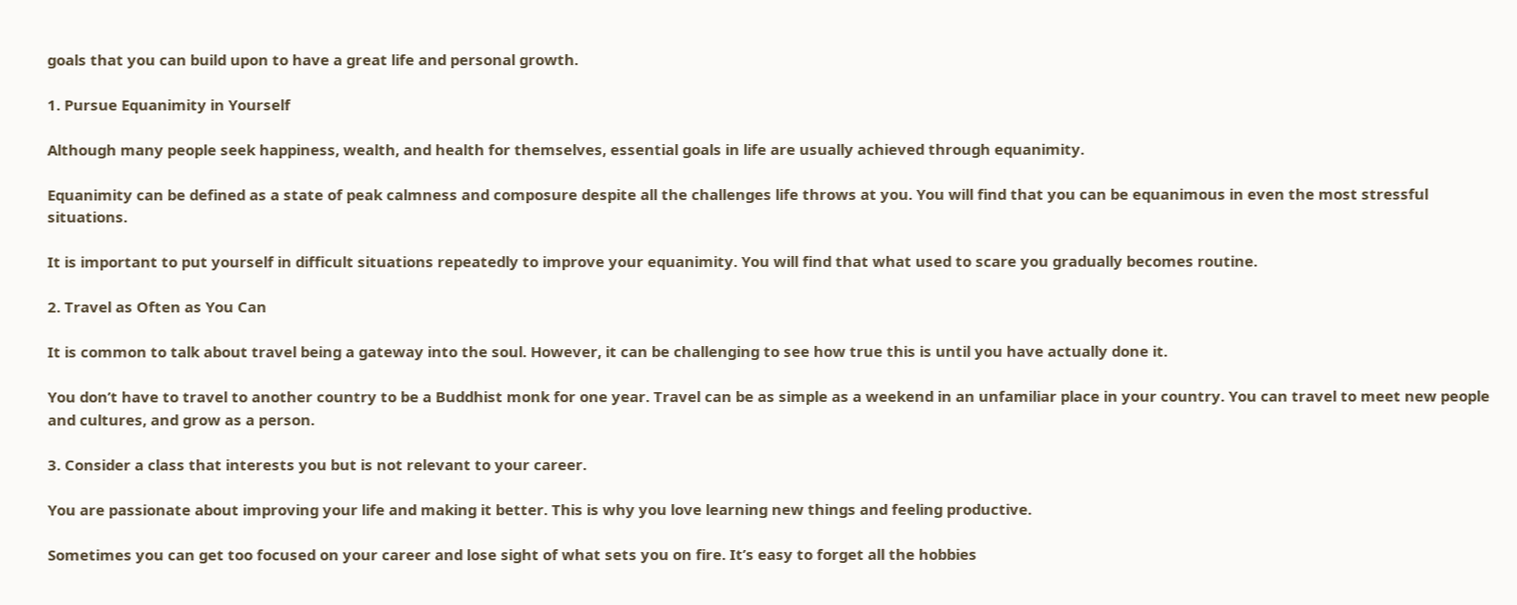goals that you can build upon to have a great life and personal growth.

1. Pursue Equanimity in Yourself

Although many people seek happiness, wealth, and health for themselves, essential goals in life are usually achieved through equanimity.

Equanimity can be defined as a state of peak calmness and composure despite all the challenges life throws at you. You will find that you can be equanimous in even the most stressful situations.

It is important to put yourself in difficult situations repeatedly to improve your equanimity. You will find that what used to scare you gradually becomes routine.

2. Travel as Often as You Can

It is common to talk about travel being a gateway into the soul. However, it can be challenging to see how true this is until you have actually done it.

You don’t have to travel to another country to be a Buddhist monk for one year. Travel can be as simple as a weekend in an unfamiliar place in your country. You can travel to meet new people and cultures, and grow as a person.

3. Consider a class that interests you but is not relevant to your career.

You are passionate about improving your life and making it better. This is why you love learning new things and feeling productive.

Sometimes you can get too focused on your career and lose sight of what sets you on fire. It’s easy to forget all the hobbies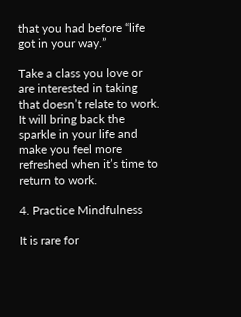that you had before “life got in your way.”

Take a class you love or are interested in taking that doesn’t relate to work. It will bring back the sparkle in your life and make you feel more refreshed when it’s time to return to work.

4. Practice Mindfulness

It is rare for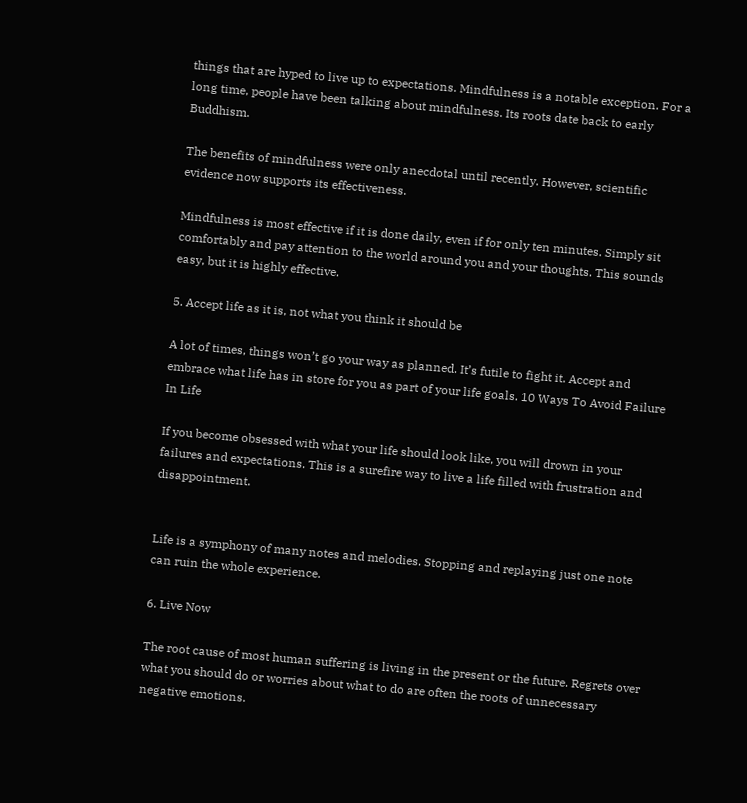things that are hyped to live up to expectations. Mindfulness is a notable exception. For a long time, people have been talking about mindfulness. Its roots date back to early Buddhism.

The benefits of mindfulness were only anecdotal until recently. However, scientific evidence now supports its effectiveness.

Mindfulness is most effective if it is done daily, even if for only ten minutes. Simply sit comfortably and pay attention to the world around you and your thoughts. This sounds easy, but it is highly effective.

5. Accept life as it is, not what you think it should be

A lot of times, things won’t go your way as planned. It’s futile to fight it. Accept and embrace what life has in store for you as part of your life goals. 10 Ways To Avoid Failure In Life

If you become obsessed with what your life should look like, you will drown in your failures and expectations. This is a surefire way to live a life filled with frustration and disappointment.


Life is a symphony of many notes and melodies. Stopping and replaying just one note can ruin the whole experience.

6. Live Now

The root cause of most human suffering is living in the present or the future. Regrets over what you should do or worries about what to do are often the roots of unnecessary negative emotions.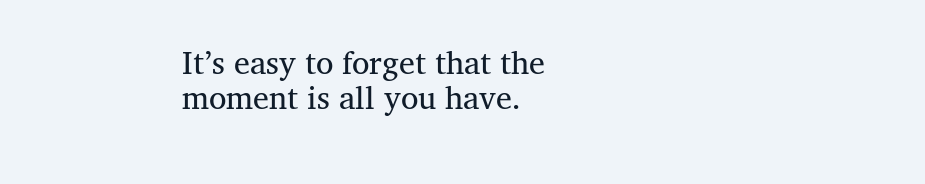It’s easy to forget that the moment is all you have.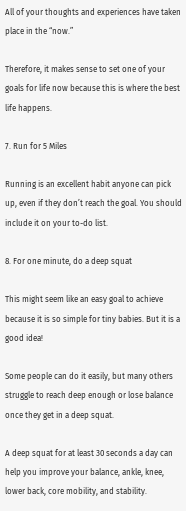All of your thoughts and experiences have taken place in the “now.”

Therefore, it makes sense to set one of your goals for life now because this is where the best life happens.

7. Run for 5 Miles

Running is an excellent habit anyone can pick up, even if they don’t reach the goal. You should include it on your to-do list.

8. For one minute, do a deep squat

This might seem like an easy goal to achieve because it is so simple for tiny babies. But it is a good idea!

Some people can do it easily, but many others struggle to reach deep enough or lose balance once they get in a deep squat.

A deep squat for at least 30 seconds a day can help you improve your balance, ankle, knee, lower back, core mobility, and stability.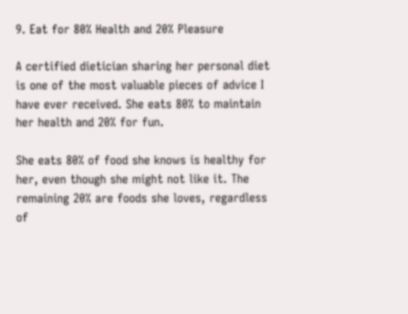9. Eat for 80% Health and 20% Pleasure

A certified dietician sharing her personal diet is one of the most valuable pieces of advice I have ever received. She eats 80% to maintain her health and 20% for fun.

She eats 80% of food she knows is healthy for her, even though she might not like it. The remaining 20% are foods she loves, regardless of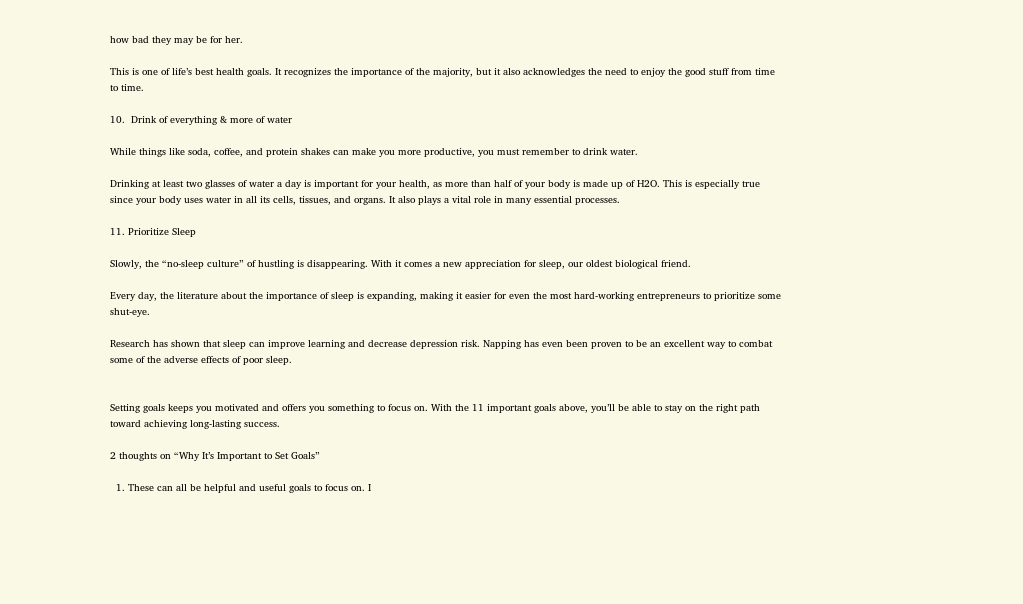how bad they may be for her.

This is one of life’s best health goals. It recognizes the importance of the majority, but it also acknowledges the need to enjoy the good stuff from time to time.

10.  Drink of everything & more of water

While things like soda, coffee, and protein shakes can make you more productive, you must remember to drink water.

Drinking at least two glasses of water a day is important for your health, as more than half of your body is made up of H2O. This is especially true since your body uses water in all its cells, tissues, and organs. It also plays a vital role in many essential processes.

11. Prioritize Sleep

Slowly, the “no-sleep culture” of hustling is disappearing. With it comes a new appreciation for sleep, our oldest biological friend.

Every day, the literature about the importance of sleep is expanding, making it easier for even the most hard-working entrepreneurs to prioritize some shut-eye.

Research has shown that sleep can improve learning and decrease depression risk. Napping has even been proven to be an excellent way to combat some of the adverse effects of poor sleep.


Setting goals keeps you motivated and offers you something to focus on. With the 11 important goals above, you’ll be able to stay on the right path toward achieving long-lasting success.

2 thoughts on “Why It’s Important to Set Goals”

  1. These can all be helpful and useful goals to focus on. I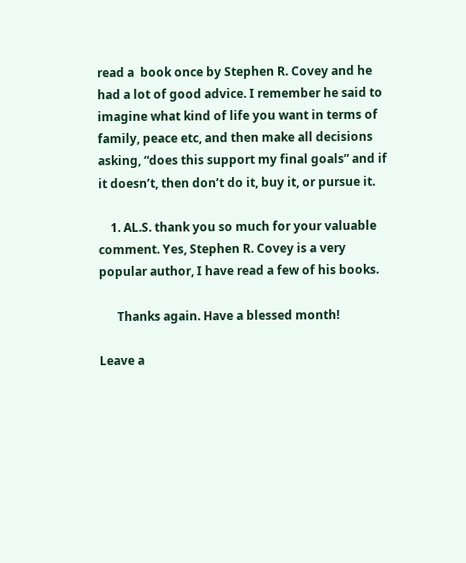read a  book once by Stephen R. Covey and he had a lot of good advice. I remember he said to imagine what kind of life you want in terms of family, peace etc, and then make all decisions asking, “does this support my final goals” and if it doesn’t, then don’t do it, buy it, or pursue it.

    1. AL.S. thank you so much for your valuable comment. Yes, Stephen R. Covey is a very popular author, I have read a few of his books.

      Thanks again. Have a blessed month!

Leave a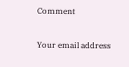Comment

Your email address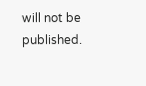will not be published.